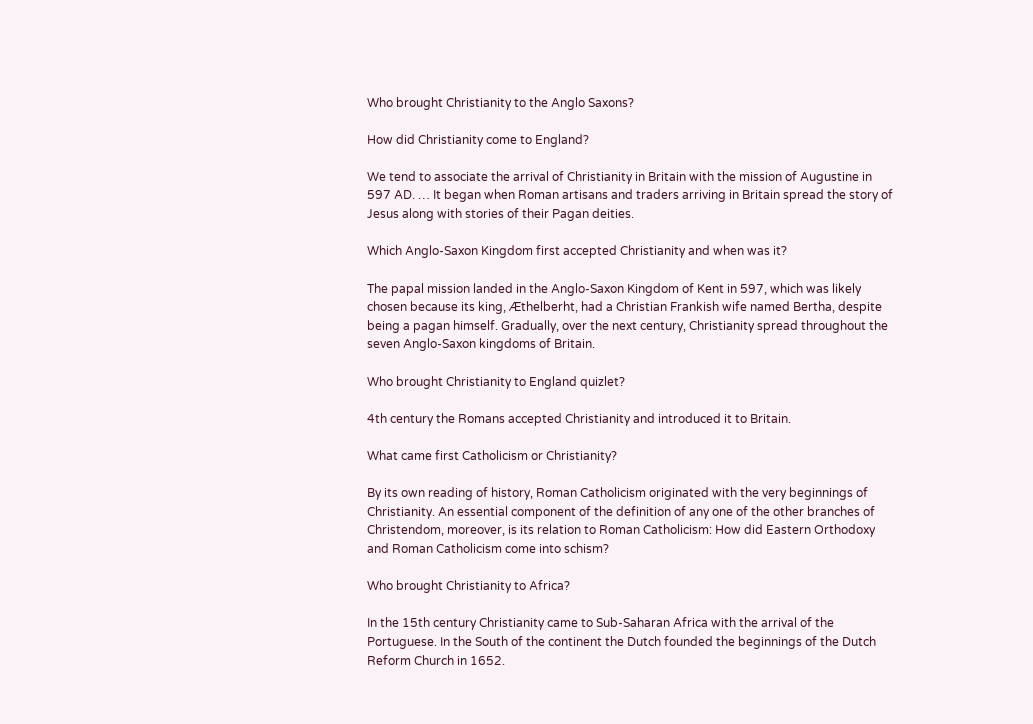Who brought Christianity to the Anglo Saxons?

How did Christianity come to England?

We tend to associate the arrival of Christianity in Britain with the mission of Augustine in 597 AD. … It began when Roman artisans and traders arriving in Britain spread the story of Jesus along with stories of their Pagan deities.

Which Anglo-Saxon Kingdom first accepted Christianity and when was it?

The papal mission landed in the Anglo-Saxon Kingdom of Kent in 597, which was likely chosen because its king, Æthelberht, had a Christian Frankish wife named Bertha, despite being a pagan himself. Gradually, over the next century, Christianity spread throughout the seven Anglo-Saxon kingdoms of Britain.

Who brought Christianity to England quizlet?

4th century the Romans accepted Christianity and introduced it to Britain.

What came first Catholicism or Christianity?

By its own reading of history, Roman Catholicism originated with the very beginnings of Christianity. An essential component of the definition of any one of the other branches of Christendom, moreover, is its relation to Roman Catholicism: How did Eastern Orthodoxy and Roman Catholicism come into schism?

Who brought Christianity to Africa?

In the 15th century Christianity came to Sub-Saharan Africa with the arrival of the Portuguese. In the South of the continent the Dutch founded the beginnings of the Dutch Reform Church in 1652.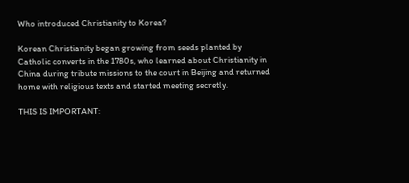Who introduced Christianity to Korea?

Korean Christianity began growing from seeds planted by Catholic converts in the 1780s, who learned about Christianity in China during tribute missions to the court in Beijing and returned home with religious texts and started meeting secretly.

THIS IS IMPORTANT: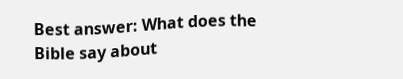Best answer: What does the Bible say about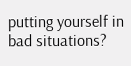putting yourself in bad situations?